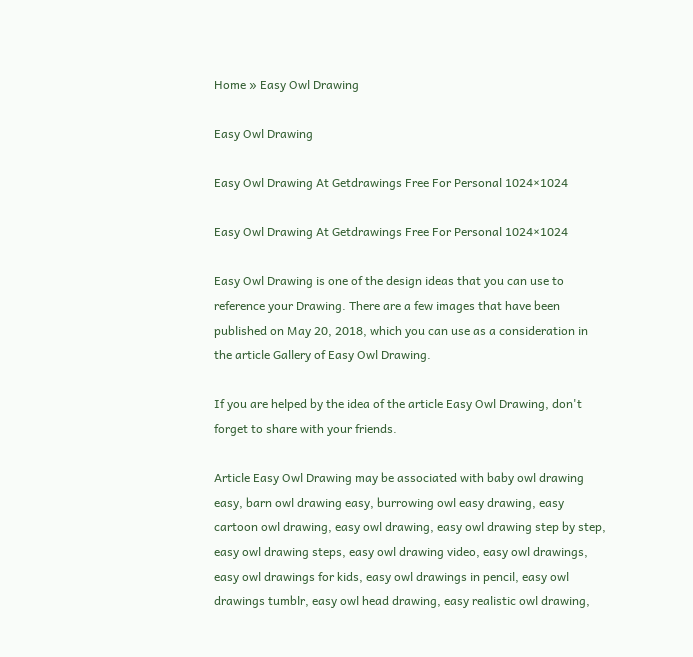Home » Easy Owl Drawing

Easy Owl Drawing

Easy Owl Drawing At Getdrawings Free For Personal 1024×1024

Easy Owl Drawing At Getdrawings Free For Personal 1024×1024

Easy Owl Drawing is one of the design ideas that you can use to reference your Drawing. There are a few images that have been published on May 20, 2018, which you can use as a consideration in the article Gallery of Easy Owl Drawing.

If you are helped by the idea of the article Easy Owl Drawing, don't forget to share with your friends.

Article Easy Owl Drawing may be associated with baby owl drawing easy, barn owl drawing easy, burrowing owl easy drawing, easy cartoon owl drawing, easy owl drawing, easy owl drawing step by step, easy owl drawing steps, easy owl drawing video, easy owl drawings, easy owl drawings for kids, easy owl drawings in pencil, easy owl drawings tumblr, easy owl head drawing, easy realistic owl drawing,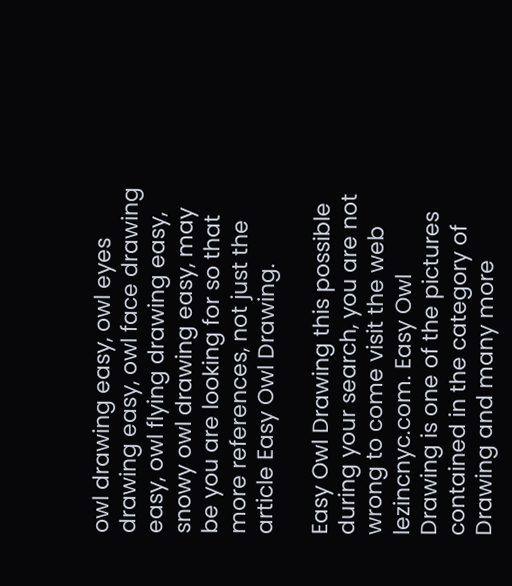owl drawing easy, owl eyes drawing easy, owl face drawing easy, owl flying drawing easy, snowy owl drawing easy, may be you are looking for so that more references, not just the article Easy Owl Drawing.

Easy Owl Drawing this possible during your search, you are not wrong to come visit the web lezincnyc.com. Easy Owl Drawing is one of the pictures contained in the category of Drawing and many more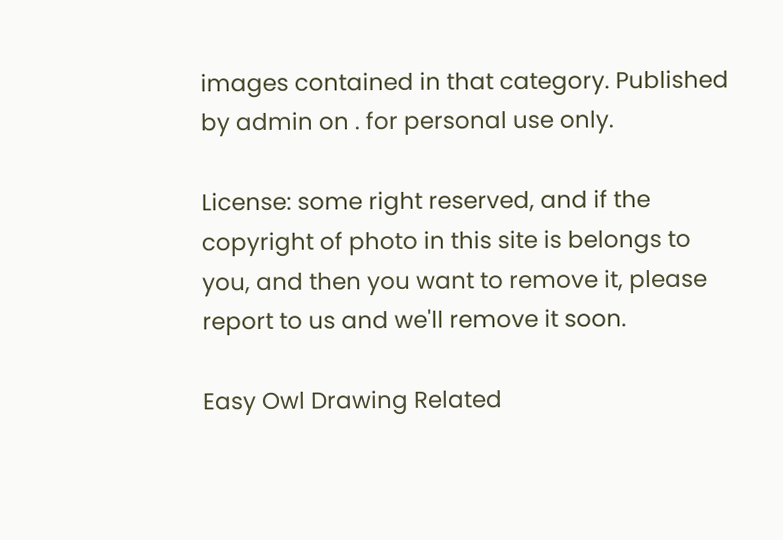images contained in that category. Published by admin on . for personal use only.

License: some right reserved, and if the copyright of photo in this site is belongs to you, and then you want to remove it, please report to us and we'll remove it soon.

Easy Owl Drawing Related